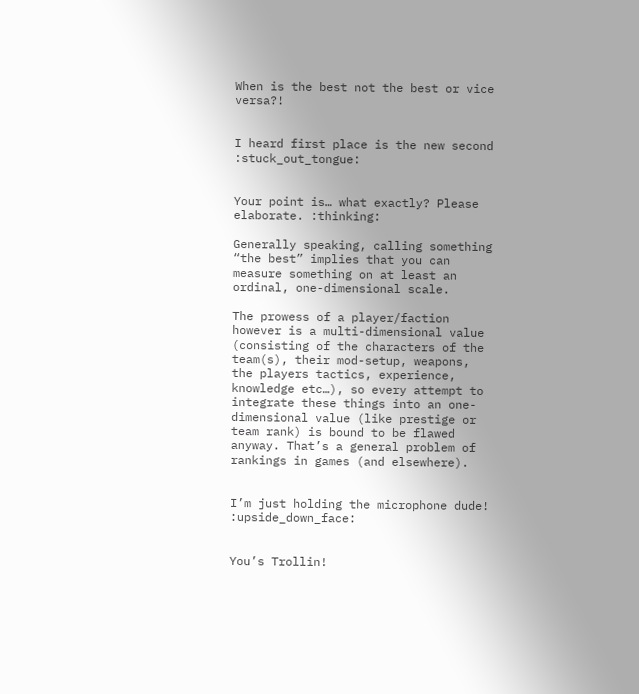When is the best not the best or vice versa?!


I heard first place is the new second :stuck_out_tongue:


Your point is… what exactly? Please elaborate. :thinking:

Generally speaking, calling something “the best” implies that you can measure something on at least an ordinal, one-dimensional scale.

The prowess of a player/faction however is a multi-dimensional value (consisting of the characters of the team(s), their mod-setup, weapons, the players tactics, experience, knowledge etc…), so every attempt to integrate these things into an one-dimensional value (like prestige or team rank) is bound to be flawed anyway. That’s a general problem of rankings in games (and elsewhere).


I’m just holding the microphone dude! :upside_down_face:


You’s Trollin!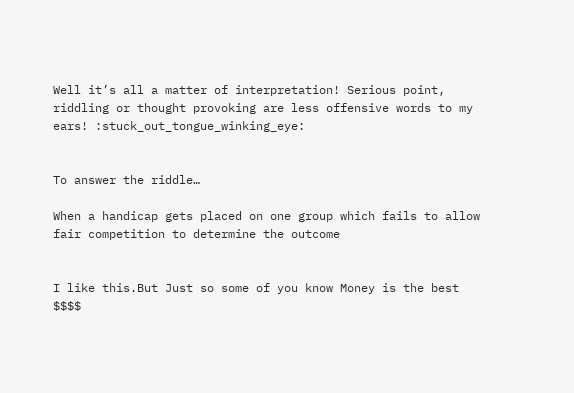Well it’s all a matter of interpretation! Serious point, riddling or thought provoking are less offensive words to my ears! :stuck_out_tongue_winking_eye:


To answer the riddle…

When a handicap gets placed on one group which fails to allow fair competition to determine the outcome


I like this.But Just so some of you know Money is the best $$$$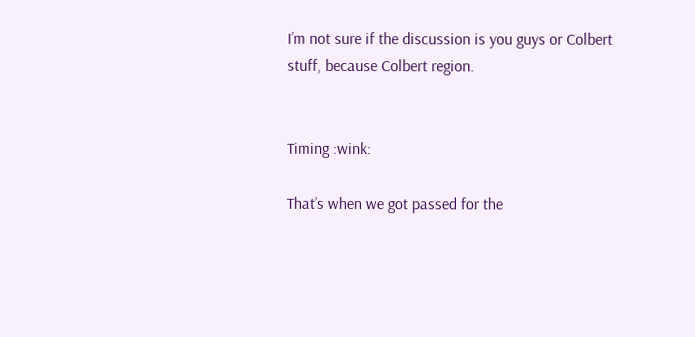I’m not sure if the discussion is you guys or Colbert stuff, because Colbert region.


Timing :wink:

That’s when we got passed for the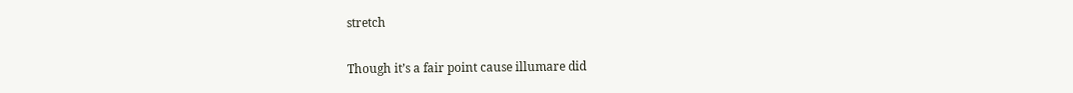stretch

Though it’s a fair point cause illumare did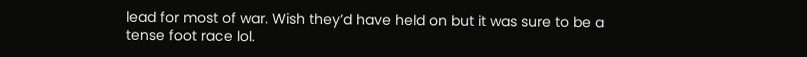lead for most of war. Wish they’d have held on but it was sure to be a tense foot race lol.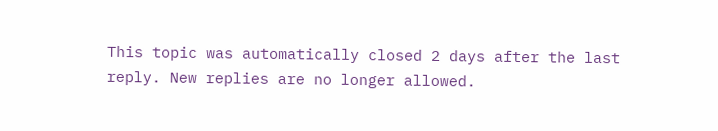This topic was automatically closed 2 days after the last reply. New replies are no longer allowed.